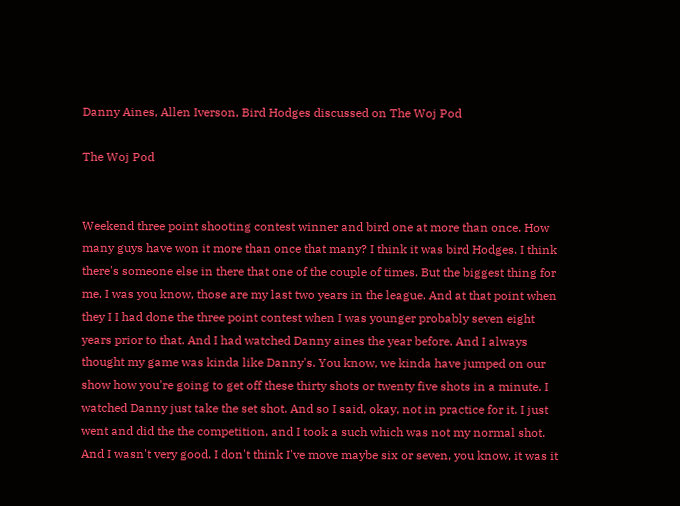Danny Aines, Allen Iverson, Bird Hodges discussed on The Woj Pod

The Woj Pod


Weekend three point shooting contest winner and bird one at more than once. How many guys have won it more than once that many? I think it was bird Hodges. I think there's someone else in there that one of the couple of times. But the biggest thing for me. I was you know, those are my last two years in the league. And at that point when they I I had done the three point contest when I was younger probably seven eight years prior to that. And I had watched Danny aines the year before. And I always thought my game was kinda like Danny's. You know, we kinda have jumped on our show how you're going to get off these thirty shots or twenty five shots in a minute. I watched Danny just take the set shot. And so I said, okay, not in practice for it. I just went and did the the competition, and I took a such which was not my normal shot. And I wasn't very good. I don't think I've move maybe six or seven, you know, it was it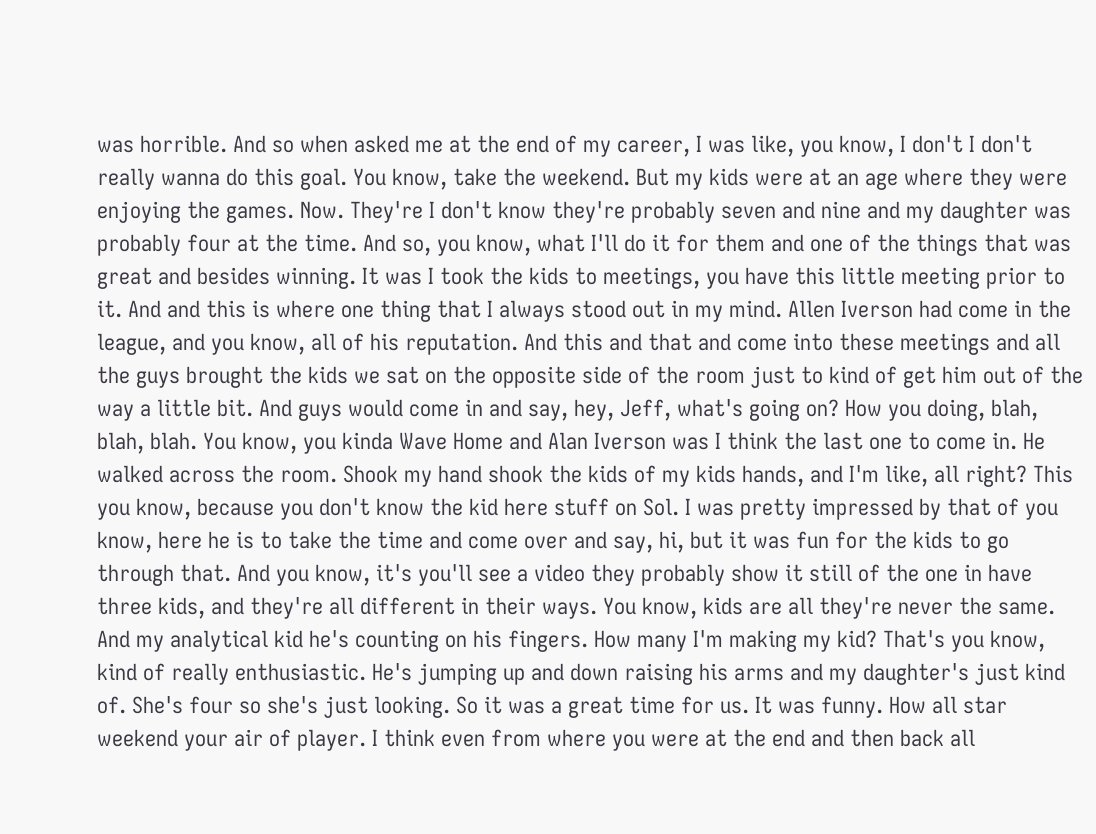was horrible. And so when asked me at the end of my career, I was like, you know, I don't I don't really wanna do this goal. You know, take the weekend. But my kids were at an age where they were enjoying the games. Now. They're I don't know they're probably seven and nine and my daughter was probably four at the time. And so, you know, what I'll do it for them and one of the things that was great and besides winning. It was I took the kids to meetings, you have this little meeting prior to it. And and this is where one thing that I always stood out in my mind. Allen Iverson had come in the league, and you know, all of his reputation. And this and that and come into these meetings and all the guys brought the kids we sat on the opposite side of the room just to kind of get him out of the way a little bit. And guys would come in and say, hey, Jeff, what's going on? How you doing, blah, blah, blah. You know, you kinda Wave Home and Alan Iverson was I think the last one to come in. He walked across the room. Shook my hand shook the kids of my kids hands, and I'm like, all right? This you know, because you don't know the kid here stuff on Sol. I was pretty impressed by that of you know, here he is to take the time and come over and say, hi, but it was fun for the kids to go through that. And you know, it's you'll see a video they probably show it still of the one in have three kids, and they're all different in their ways. You know, kids are all they're never the same. And my analytical kid he's counting on his fingers. How many I'm making my kid? That's you know, kind of really enthusiastic. He's jumping up and down raising his arms and my daughter's just kind of. She's four so she's just looking. So it was a great time for us. It was funny. How all star weekend your air of player. I think even from where you were at the end and then back all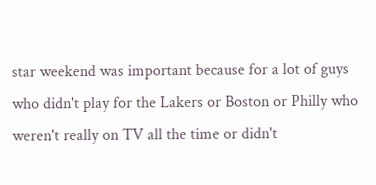star weekend was important because for a lot of guys who didn't play for the Lakers or Boston or Philly who weren't really on TV all the time or didn't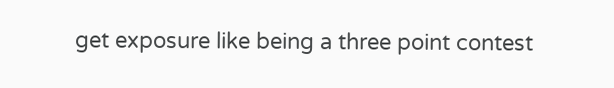get exposure like being a three point contest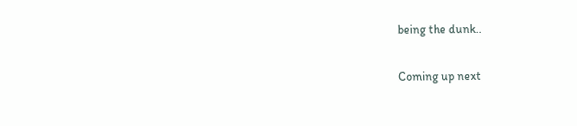being the dunk..

Coming up next